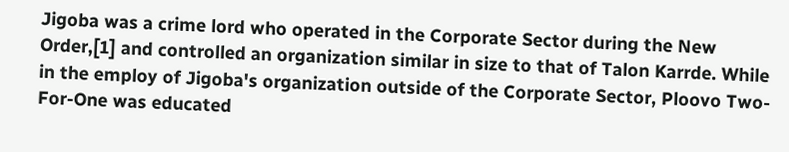Jigoba was a crime lord who operated in the Corporate Sector during the New Order,[1] and controlled an organization similar in size to that of Talon Karrde. While in the employ of Jigoba's organization outside of the Corporate Sector, Ploovo Two-For-One was educated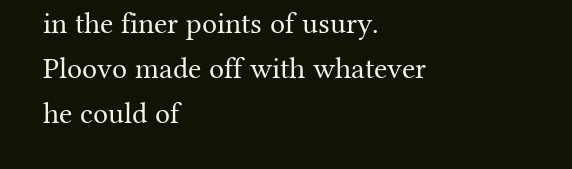in the finer points of usury. Ploovo made off with whatever he could of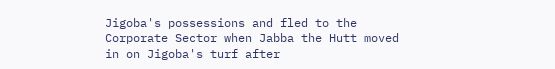Jigoba's possessions and fled to the Corporate Sector when Jabba the Hutt moved in on Jigoba's turf after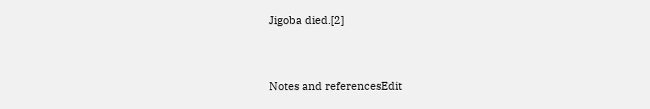Jigoba died.[2]


Notes and referencesEdit